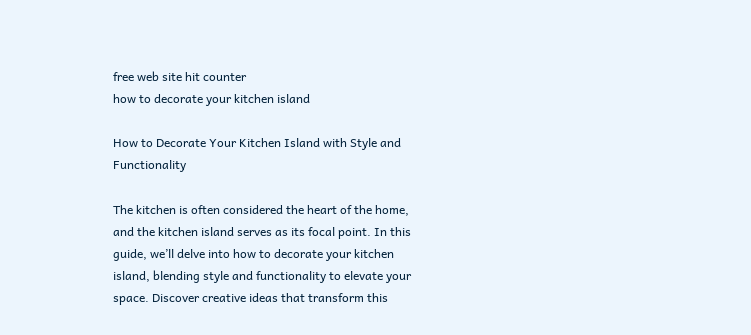free web site hit counter
how to decorate your kitchen island

How to Decorate Your Kitchen Island with Style and Functionality

The kitchen is often considered the heart of the home, and the kitchen island serves as its focal point. In this guide, we’ll delve into how to decorate your kitchen island, blending style and functionality to elevate your space. Discover creative ideas that transform this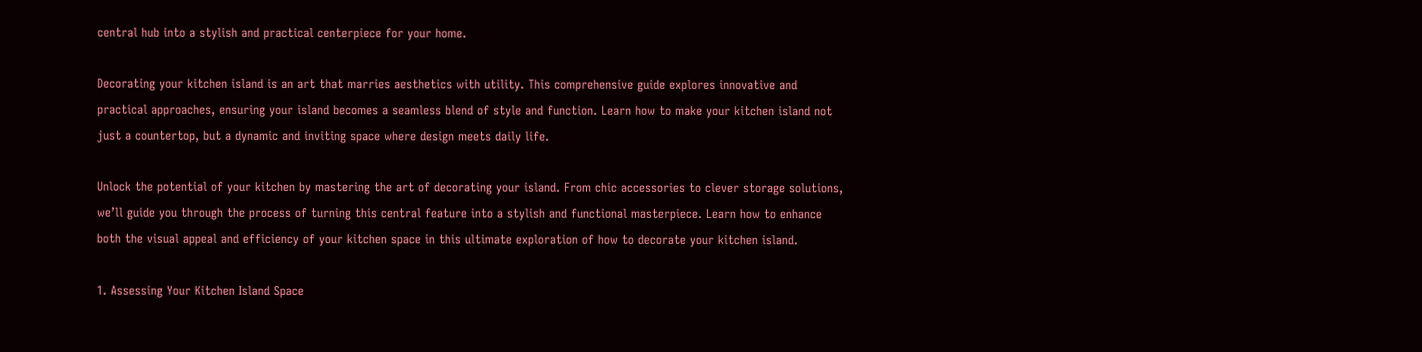central hub into a stylish and practical centerpiece for your home.

Decorating your kitchen island is an art that marries aesthetics with utility. This comprehensive guide explores innovative and practical approaches, ensuring your island becomes a seamless blend of style and function. Learn how to make your kitchen island not just a countertop, but a dynamic and inviting space where design meets daily life.

Unlock the potential of your kitchen by mastering the art of decorating your island. From chic accessories to clever storage solutions, we’ll guide you through the process of turning this central feature into a stylish and functional masterpiece. Learn how to enhance both the visual appeal and efficiency of your kitchen space in this ultimate exploration of how to decorate your kitchen island.

1. Assessing Your Kitchen Island Space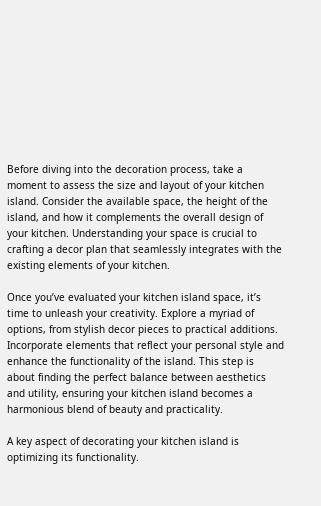Before diving into the decoration process, take a moment to assess the size and layout of your kitchen island. Consider the available space, the height of the island, and how it complements the overall design of your kitchen. Understanding your space is crucial to crafting a decor plan that seamlessly integrates with the existing elements of your kitchen.

Once you’ve evaluated your kitchen island space, it’s time to unleash your creativity. Explore a myriad of options, from stylish decor pieces to practical additions. Incorporate elements that reflect your personal style and enhance the functionality of the island. This step is about finding the perfect balance between aesthetics and utility, ensuring your kitchen island becomes a harmonious blend of beauty and practicality.

A key aspect of decorating your kitchen island is optimizing its functionality.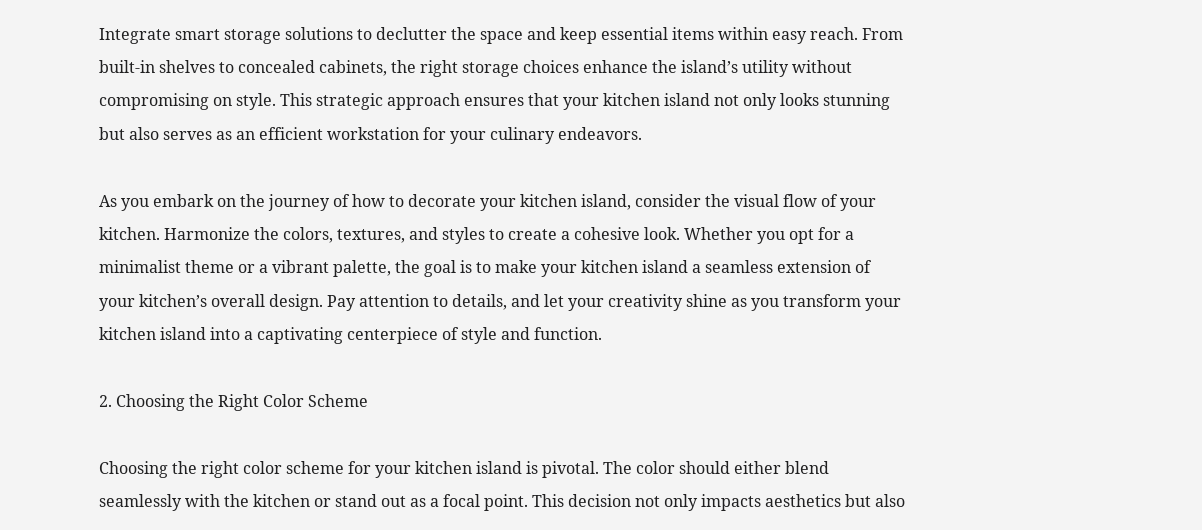Integrate smart storage solutions to declutter the space and keep essential items within easy reach. From built-in shelves to concealed cabinets, the right storage choices enhance the island’s utility without compromising on style. This strategic approach ensures that your kitchen island not only looks stunning but also serves as an efficient workstation for your culinary endeavors.

As you embark on the journey of how to decorate your kitchen island, consider the visual flow of your kitchen. Harmonize the colors, textures, and styles to create a cohesive look. Whether you opt for a minimalist theme or a vibrant palette, the goal is to make your kitchen island a seamless extension of your kitchen’s overall design. Pay attention to details, and let your creativity shine as you transform your kitchen island into a captivating centerpiece of style and function.

2. Choosing the Right Color Scheme

Choosing the right color scheme for your kitchen island is pivotal. The color should either blend seamlessly with the kitchen or stand out as a focal point. This decision not only impacts aesthetics but also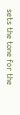sets the tone for the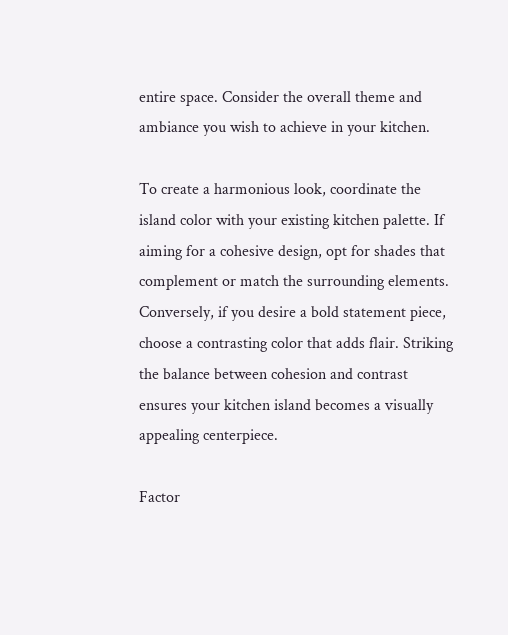entire space. Consider the overall theme and ambiance you wish to achieve in your kitchen.

To create a harmonious look, coordinate the island color with your existing kitchen palette. If aiming for a cohesive design, opt for shades that complement or match the surrounding elements. Conversely, if you desire a bold statement piece, choose a contrasting color that adds flair. Striking the balance between cohesion and contrast ensures your kitchen island becomes a visually appealing centerpiece.

Factor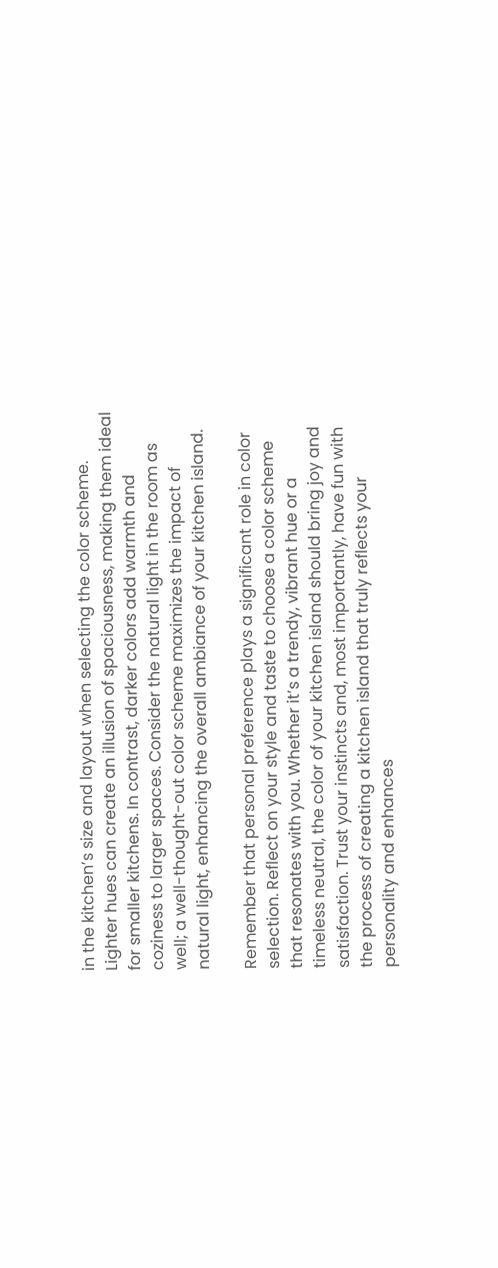in the kitchen’s size and layout when selecting the color scheme. Lighter hues can create an illusion of spaciousness, making them ideal for smaller kitchens. In contrast, darker colors add warmth and coziness to larger spaces. Consider the natural light in the room as well; a well-thought-out color scheme maximizes the impact of natural light, enhancing the overall ambiance of your kitchen island.

Remember that personal preference plays a significant role in color selection. Reflect on your style and taste to choose a color scheme that resonates with you. Whether it’s a trendy, vibrant hue or a timeless neutral, the color of your kitchen island should bring joy and satisfaction. Trust your instincts and, most importantly, have fun with the process of creating a kitchen island that truly reflects your personality and enhances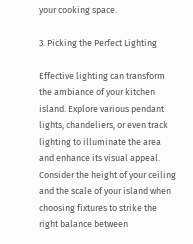your cooking space.

3. Picking the Perfect Lighting

Effective lighting can transform the ambiance of your kitchen island. Explore various pendant lights, chandeliers, or even track lighting to illuminate the area and enhance its visual appeal. Consider the height of your ceiling and the scale of your island when choosing fixtures to strike the right balance between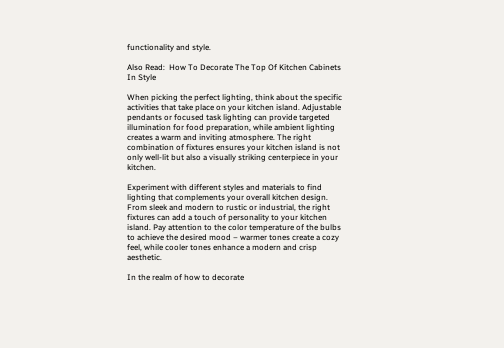functionality and style.

Also Read:  How To Decorate The Top Of Kitchen Cabinets In Style

When picking the perfect lighting, think about the specific activities that take place on your kitchen island. Adjustable pendants or focused task lighting can provide targeted illumination for food preparation, while ambient lighting creates a warm and inviting atmosphere. The right combination of fixtures ensures your kitchen island is not only well-lit but also a visually striking centerpiece in your kitchen.

Experiment with different styles and materials to find lighting that complements your overall kitchen design. From sleek and modern to rustic or industrial, the right fixtures can add a touch of personality to your kitchen island. Pay attention to the color temperature of the bulbs to achieve the desired mood – warmer tones create a cozy feel, while cooler tones enhance a modern and crisp aesthetic.

In the realm of how to decorate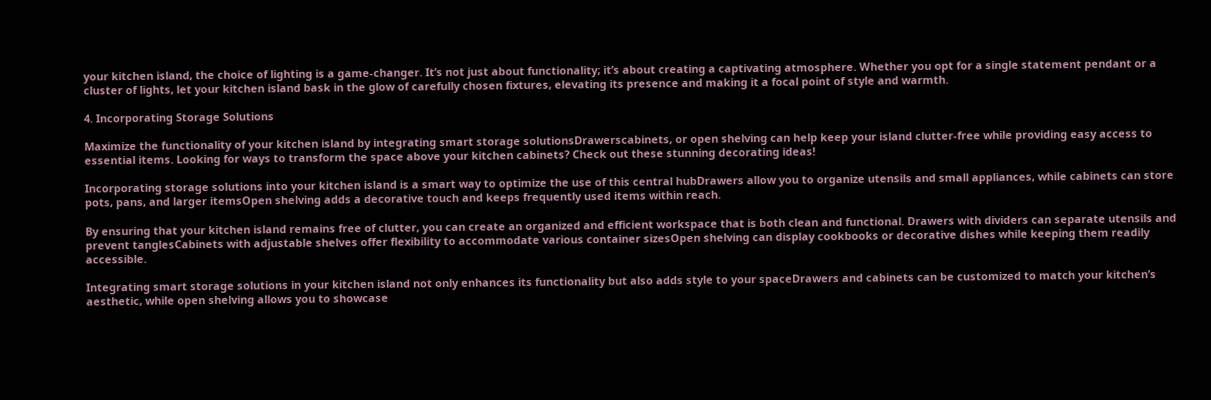your kitchen island, the choice of lighting is a game-changer. It’s not just about functionality; it’s about creating a captivating atmosphere. Whether you opt for a single statement pendant or a cluster of lights, let your kitchen island bask in the glow of carefully chosen fixtures, elevating its presence and making it a focal point of style and warmth.

4. Incorporating Storage Solutions

Maximize the functionality of your kitchen island by integrating smart storage solutionsDrawerscabinets, or open shelving can help keep your island clutter-free while providing easy access to essential items. Looking for ways to transform the space above your kitchen cabinets? Check out these stunning decorating ideas!

Incorporating storage solutions into your kitchen island is a smart way to optimize the use of this central hubDrawers allow you to organize utensils and small appliances, while cabinets can store pots, pans, and larger itemsOpen shelving adds a decorative touch and keeps frequently used items within reach.

By ensuring that your kitchen island remains free of clutter, you can create an organized and efficient workspace that is both clean and functional. Drawers with dividers can separate utensils and prevent tanglesCabinets with adjustable shelves offer flexibility to accommodate various container sizesOpen shelving can display cookbooks or decorative dishes while keeping them readily accessible.

Integrating smart storage solutions in your kitchen island not only enhances its functionality but also adds style to your spaceDrawers and cabinets can be customized to match your kitchen’s aesthetic, while open shelving allows you to showcase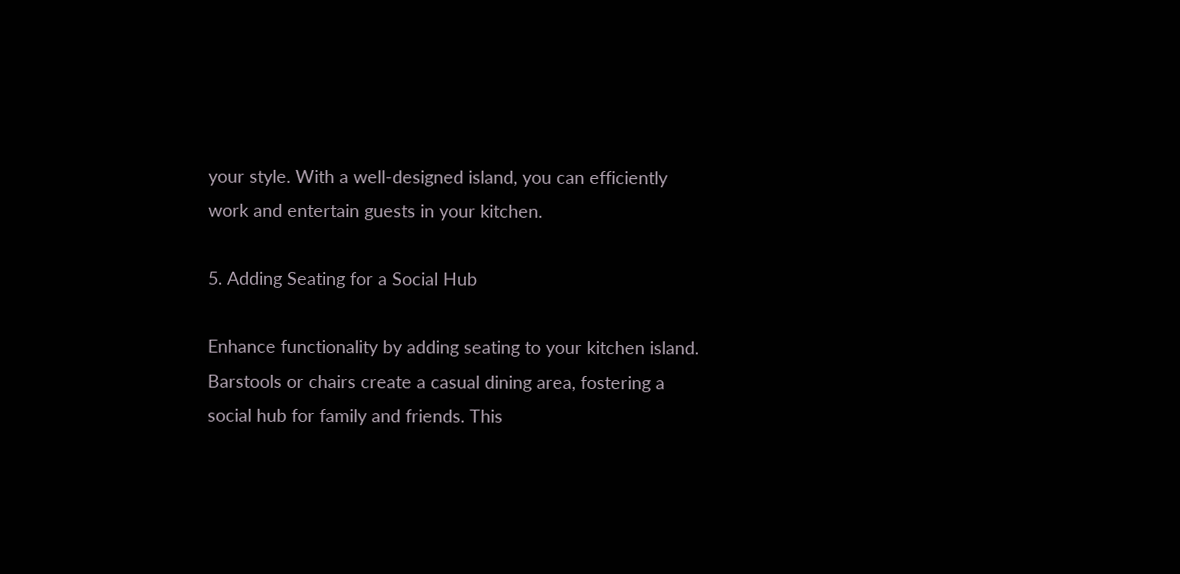your style. With a well-designed island, you can efficiently work and entertain guests in your kitchen.

5. Adding Seating for a Social Hub

Enhance functionality by adding seating to your kitchen island. Barstools or chairs create a casual dining area, fostering a social hub for family and friends. This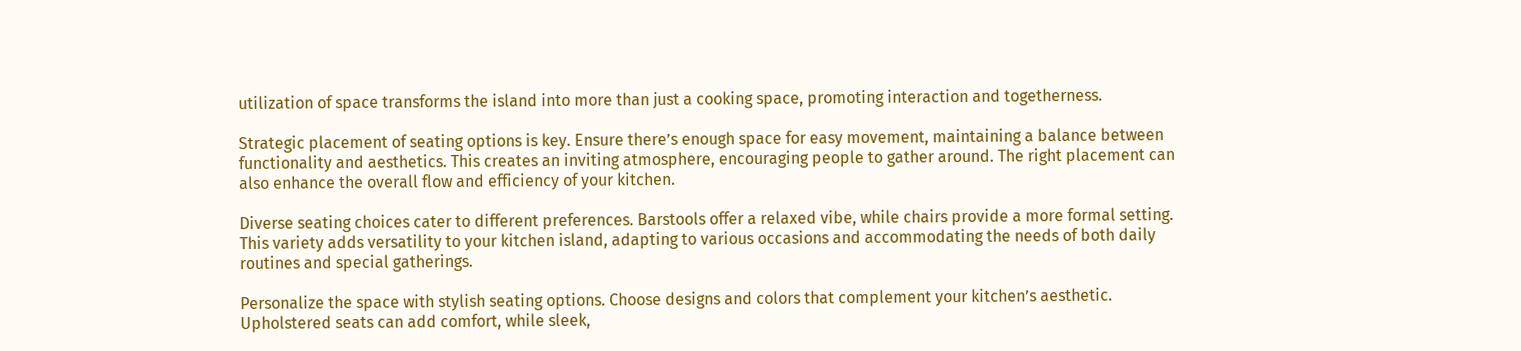utilization of space transforms the island into more than just a cooking space, promoting interaction and togetherness.

Strategic placement of seating options is key. Ensure there’s enough space for easy movement, maintaining a balance between functionality and aesthetics. This creates an inviting atmosphere, encouraging people to gather around. The right placement can also enhance the overall flow and efficiency of your kitchen.

Diverse seating choices cater to different preferences. Barstools offer a relaxed vibe, while chairs provide a more formal setting. This variety adds versatility to your kitchen island, adapting to various occasions and accommodating the needs of both daily routines and special gatherings.

Personalize the space with stylish seating options. Choose designs and colors that complement your kitchen’s aesthetic. Upholstered seats can add comfort, while sleek,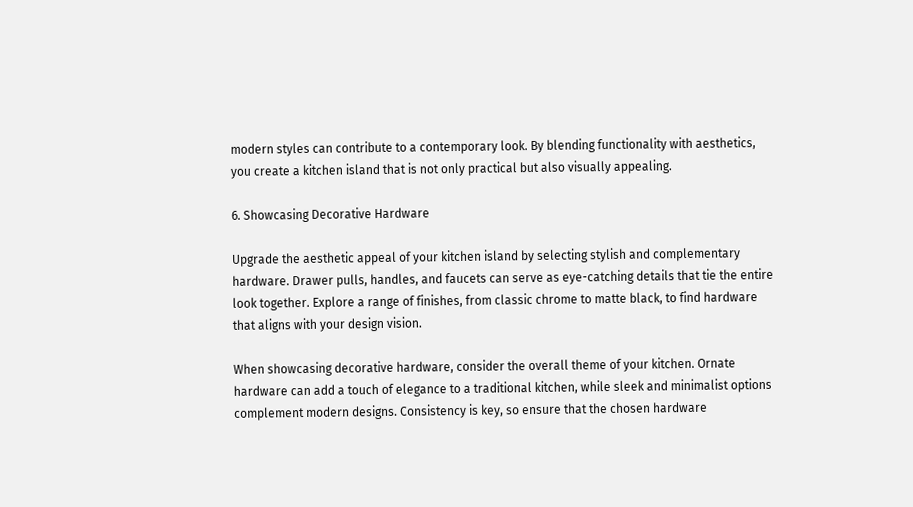modern styles can contribute to a contemporary look. By blending functionality with aesthetics, you create a kitchen island that is not only practical but also visually appealing.

6. Showcasing Decorative Hardware

Upgrade the aesthetic appeal of your kitchen island by selecting stylish and complementary hardware. Drawer pulls, handles, and faucets can serve as eye-catching details that tie the entire look together. Explore a range of finishes, from classic chrome to matte black, to find hardware that aligns with your design vision.

When showcasing decorative hardware, consider the overall theme of your kitchen. Ornate hardware can add a touch of elegance to a traditional kitchen, while sleek and minimalist options complement modern designs. Consistency is key, so ensure that the chosen hardware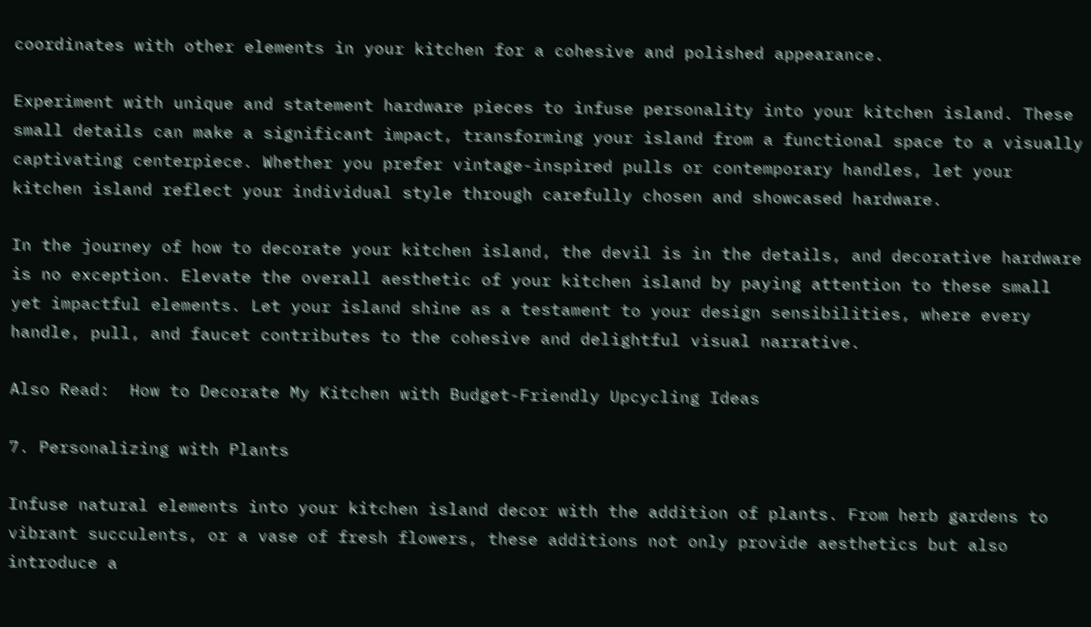coordinates with other elements in your kitchen for a cohesive and polished appearance.

Experiment with unique and statement hardware pieces to infuse personality into your kitchen island. These small details can make a significant impact, transforming your island from a functional space to a visually captivating centerpiece. Whether you prefer vintage-inspired pulls or contemporary handles, let your kitchen island reflect your individual style through carefully chosen and showcased hardware.

In the journey of how to decorate your kitchen island, the devil is in the details, and decorative hardware is no exception. Elevate the overall aesthetic of your kitchen island by paying attention to these small yet impactful elements. Let your island shine as a testament to your design sensibilities, where every handle, pull, and faucet contributes to the cohesive and delightful visual narrative.

Also Read:  How to Decorate My Kitchen with Budget-Friendly Upcycling Ideas

7. Personalizing with Plants

Infuse natural elements into your kitchen island decor with the addition of plants. From herb gardens to vibrant succulents, or a vase of fresh flowers, these additions not only provide aesthetics but also introduce a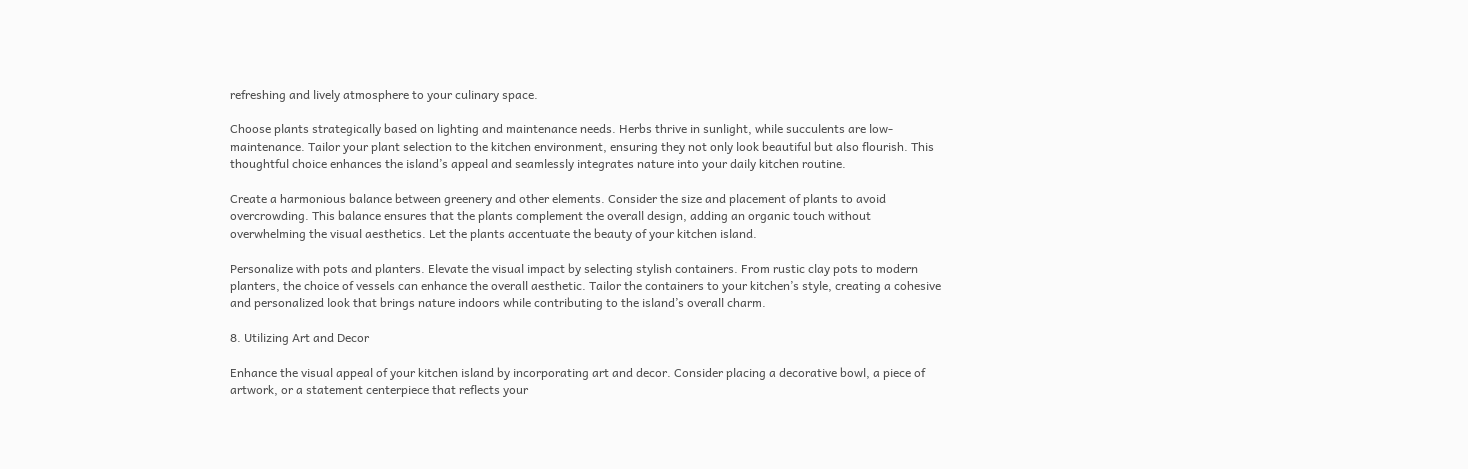refreshing and lively atmosphere to your culinary space.

Choose plants strategically based on lighting and maintenance needs. Herbs thrive in sunlight, while succulents are low-maintenance. Tailor your plant selection to the kitchen environment, ensuring they not only look beautiful but also flourish. This thoughtful choice enhances the island’s appeal and seamlessly integrates nature into your daily kitchen routine.

Create a harmonious balance between greenery and other elements. Consider the size and placement of plants to avoid overcrowding. This balance ensures that the plants complement the overall design, adding an organic touch without overwhelming the visual aesthetics. Let the plants accentuate the beauty of your kitchen island.

Personalize with pots and planters. Elevate the visual impact by selecting stylish containers. From rustic clay pots to modern planters, the choice of vessels can enhance the overall aesthetic. Tailor the containers to your kitchen’s style, creating a cohesive and personalized look that brings nature indoors while contributing to the island’s overall charm.

8. Utilizing Art and Decor

Enhance the visual appeal of your kitchen island by incorporating art and decor. Consider placing a decorative bowl, a piece of artwork, or a statement centerpiece that reflects your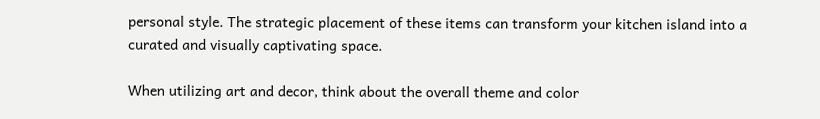personal style. The strategic placement of these items can transform your kitchen island into a curated and visually captivating space.

When utilizing art and decor, think about the overall theme and color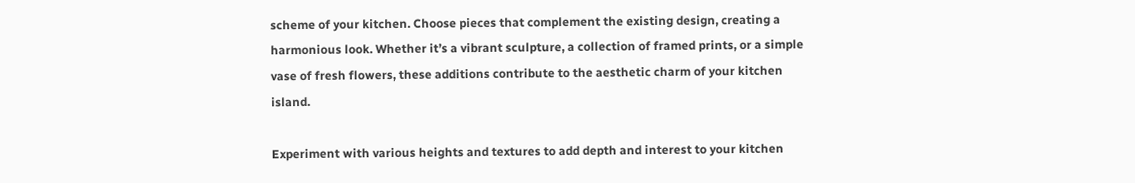scheme of your kitchen. Choose pieces that complement the existing design, creating a harmonious look. Whether it’s a vibrant sculpture, a collection of framed prints, or a simple vase of fresh flowers, these additions contribute to the aesthetic charm of your kitchen island.

Experiment with various heights and textures to add depth and interest to your kitchen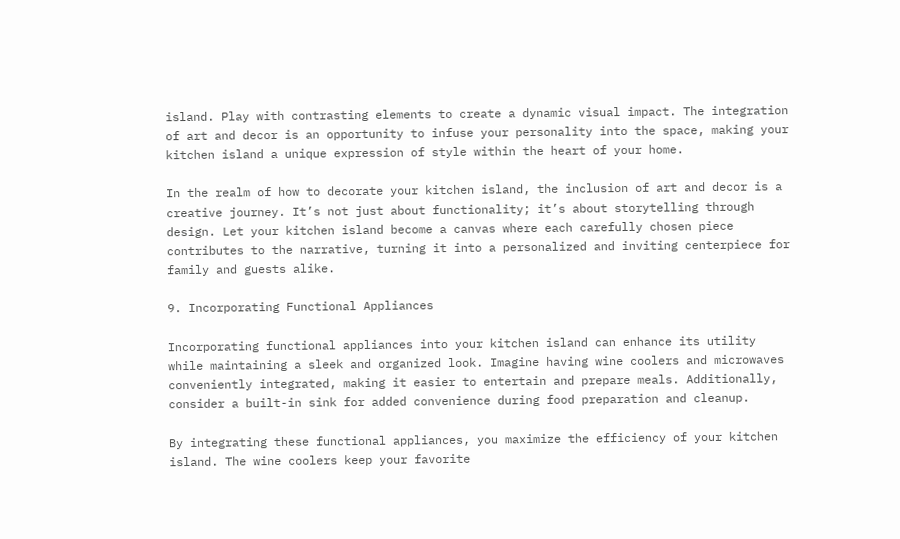island. Play with contrasting elements to create a dynamic visual impact. The integration of art and decor is an opportunity to infuse your personality into the space, making your kitchen island a unique expression of style within the heart of your home.

In the realm of how to decorate your kitchen island, the inclusion of art and decor is a creative journey. It’s not just about functionality; it’s about storytelling through design. Let your kitchen island become a canvas where each carefully chosen piece contributes to the narrative, turning it into a personalized and inviting centerpiece for family and guests alike.

9. Incorporating Functional Appliances

Incorporating functional appliances into your kitchen island can enhance its utility while maintaining a sleek and organized look. Imagine having wine coolers and microwaves conveniently integrated, making it easier to entertain and prepare meals. Additionally, consider a built-in sink for added convenience during food preparation and cleanup.

By integrating these functional appliances, you maximize the efficiency of your kitchen island. The wine coolers keep your favorite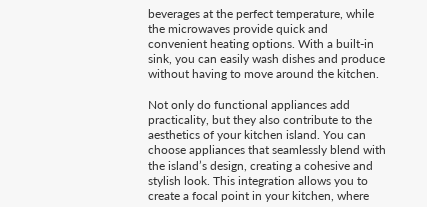beverages at the perfect temperature, while the microwaves provide quick and convenient heating options. With a built-in sink, you can easily wash dishes and produce without having to move around the kitchen.

Not only do functional appliances add practicality, but they also contribute to the aesthetics of your kitchen island. You can choose appliances that seamlessly blend with the island’s design, creating a cohesive and stylish look. This integration allows you to create a focal point in your kitchen, where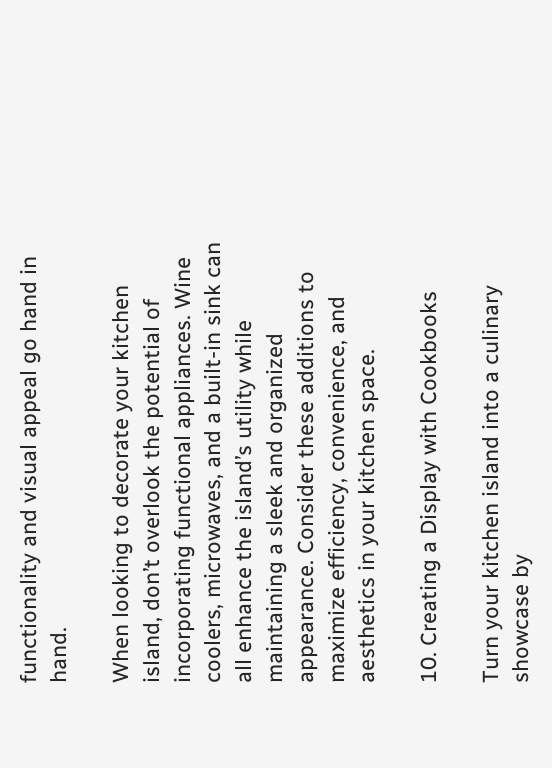functionality and visual appeal go hand in hand.

When looking to decorate your kitchen island, don’t overlook the potential of incorporating functional appliances. Wine coolers, microwaves, and a built-in sink can all enhance the island’s utility while maintaining a sleek and organized appearance. Consider these additions to maximize efficiency, convenience, and aesthetics in your kitchen space.

10. Creating a Display with Cookbooks

Turn your kitchen island into a culinary showcase by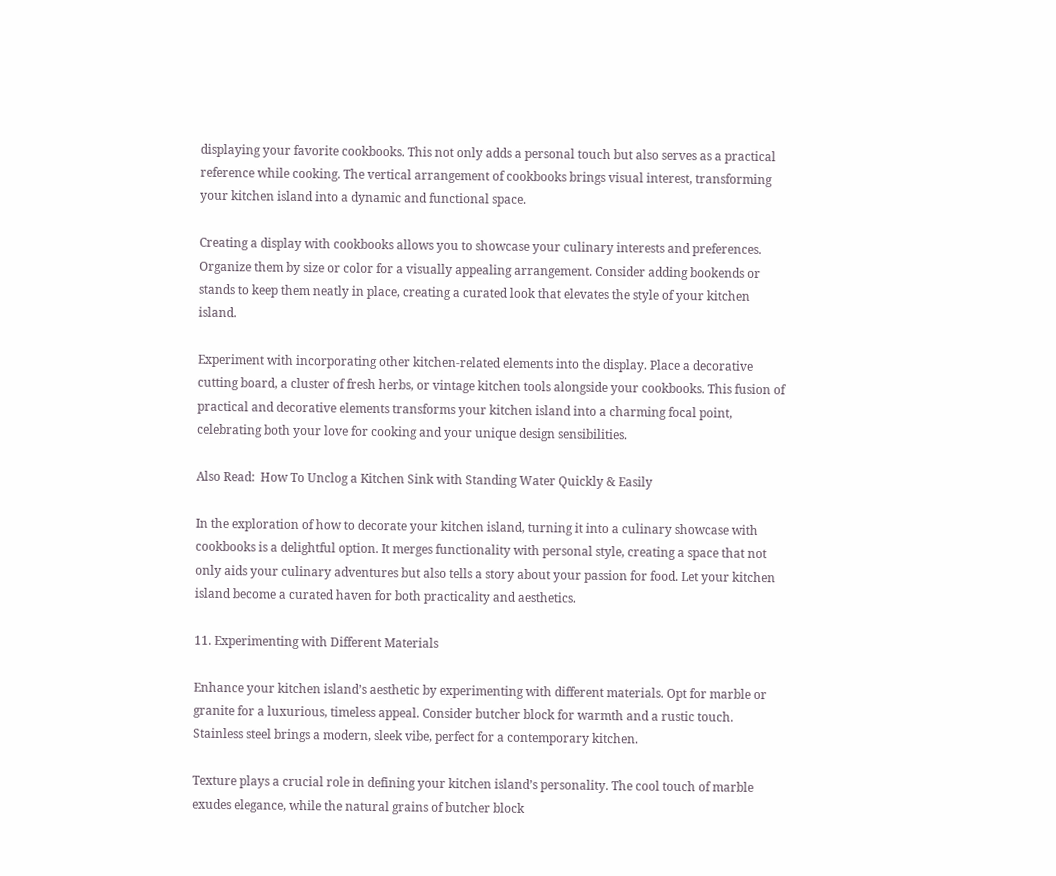displaying your favorite cookbooks. This not only adds a personal touch but also serves as a practical reference while cooking. The vertical arrangement of cookbooks brings visual interest, transforming your kitchen island into a dynamic and functional space.

Creating a display with cookbooks allows you to showcase your culinary interests and preferences. Organize them by size or color for a visually appealing arrangement. Consider adding bookends or stands to keep them neatly in place, creating a curated look that elevates the style of your kitchen island.

Experiment with incorporating other kitchen-related elements into the display. Place a decorative cutting board, a cluster of fresh herbs, or vintage kitchen tools alongside your cookbooks. This fusion of practical and decorative elements transforms your kitchen island into a charming focal point, celebrating both your love for cooking and your unique design sensibilities.

Also Read:  How To Unclog a Kitchen Sink with Standing Water Quickly & Easily

In the exploration of how to decorate your kitchen island, turning it into a culinary showcase with cookbooks is a delightful option. It merges functionality with personal style, creating a space that not only aids your culinary adventures but also tells a story about your passion for food. Let your kitchen island become a curated haven for both practicality and aesthetics.

11. Experimenting with Different Materials

Enhance your kitchen island’s aesthetic by experimenting with different materials. Opt for marble or granite for a luxurious, timeless appeal. Consider butcher block for warmth and a rustic touch. Stainless steel brings a modern, sleek vibe, perfect for a contemporary kitchen.

Texture plays a crucial role in defining your kitchen island’s personality. The cool touch of marble exudes elegance, while the natural grains of butcher block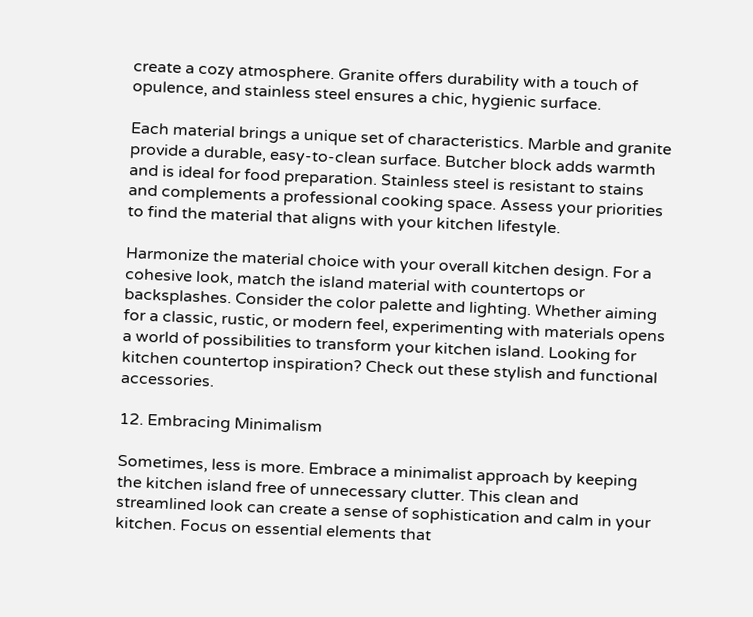create a cozy atmosphere. Granite offers durability with a touch of opulence, and stainless steel ensures a chic, hygienic surface.

Each material brings a unique set of characteristics. Marble and granite provide a durable, easy-to-clean surface. Butcher block adds warmth and is ideal for food preparation. Stainless steel is resistant to stains and complements a professional cooking space. Assess your priorities to find the material that aligns with your kitchen lifestyle.

Harmonize the material choice with your overall kitchen design. For a cohesive look, match the island material with countertops or backsplashes. Consider the color palette and lighting. Whether aiming for a classic, rustic, or modern feel, experimenting with materials opens a world of possibilities to transform your kitchen island. Looking for kitchen countertop inspiration? Check out these stylish and functional accessories.

12. Embracing Minimalism

Sometimes, less is more. Embrace a minimalist approach by keeping the kitchen island free of unnecessary clutter. This clean and streamlined look can create a sense of sophistication and calm in your kitchen. Focus on essential elements that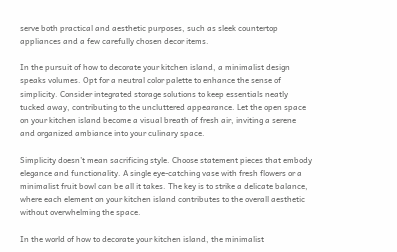serve both practical and aesthetic purposes, such as sleek countertop appliances and a few carefully chosen decor items.

In the pursuit of how to decorate your kitchen island, a minimalist design speaks volumes. Opt for a neutral color palette to enhance the sense of simplicity. Consider integrated storage solutions to keep essentials neatly tucked away, contributing to the uncluttered appearance. Let the open space on your kitchen island become a visual breath of fresh air, inviting a serene and organized ambiance into your culinary space.

Simplicity doesn’t mean sacrificing style. Choose statement pieces that embody elegance and functionality. A single eye-catching vase with fresh flowers or a minimalist fruit bowl can be all it takes. The key is to strike a delicate balance, where each element on your kitchen island contributes to the overall aesthetic without overwhelming the space.

In the world of how to decorate your kitchen island, the minimalist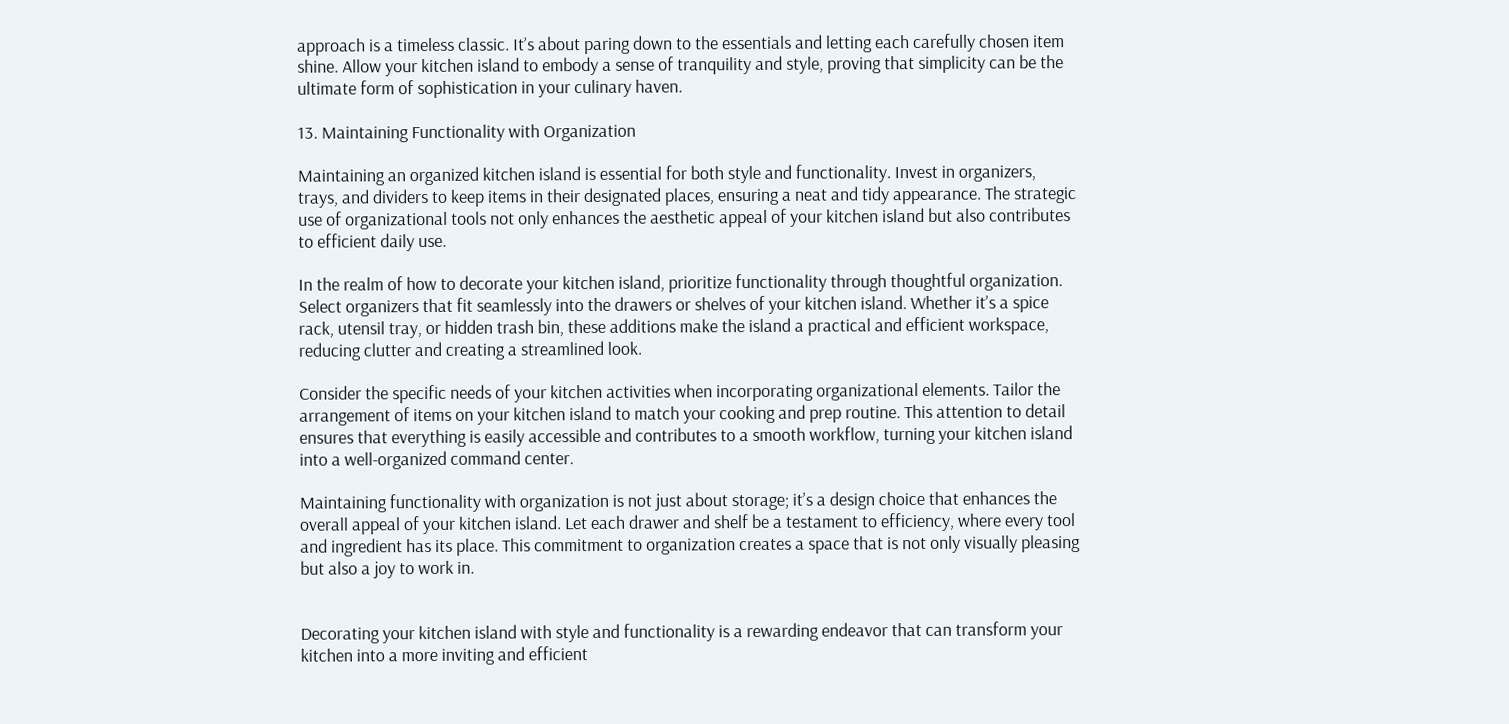approach is a timeless classic. It’s about paring down to the essentials and letting each carefully chosen item shine. Allow your kitchen island to embody a sense of tranquility and style, proving that simplicity can be the ultimate form of sophistication in your culinary haven.

13. Maintaining Functionality with Organization

Maintaining an organized kitchen island is essential for both style and functionality. Invest in organizers, trays, and dividers to keep items in their designated places, ensuring a neat and tidy appearance. The strategic use of organizational tools not only enhances the aesthetic appeal of your kitchen island but also contributes to efficient daily use.

In the realm of how to decorate your kitchen island, prioritize functionality through thoughtful organization. Select organizers that fit seamlessly into the drawers or shelves of your kitchen island. Whether it’s a spice rack, utensil tray, or hidden trash bin, these additions make the island a practical and efficient workspace, reducing clutter and creating a streamlined look.

Consider the specific needs of your kitchen activities when incorporating organizational elements. Tailor the arrangement of items on your kitchen island to match your cooking and prep routine. This attention to detail ensures that everything is easily accessible and contributes to a smooth workflow, turning your kitchen island into a well-organized command center.

Maintaining functionality with organization is not just about storage; it’s a design choice that enhances the overall appeal of your kitchen island. Let each drawer and shelf be a testament to efficiency, where every tool and ingredient has its place. This commitment to organization creates a space that is not only visually pleasing but also a joy to work in.


Decorating your kitchen island with style and functionality is a rewarding endeavor that can transform your kitchen into a more inviting and efficient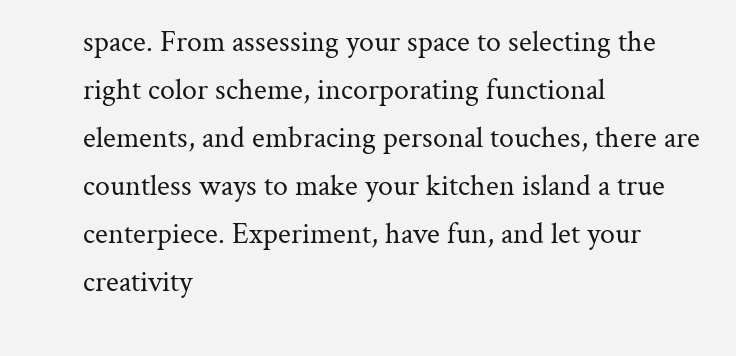space. From assessing your space to selecting the right color scheme, incorporating functional elements, and embracing personal touches, there are countless ways to make your kitchen island a true centerpiece. Experiment, have fun, and let your creativity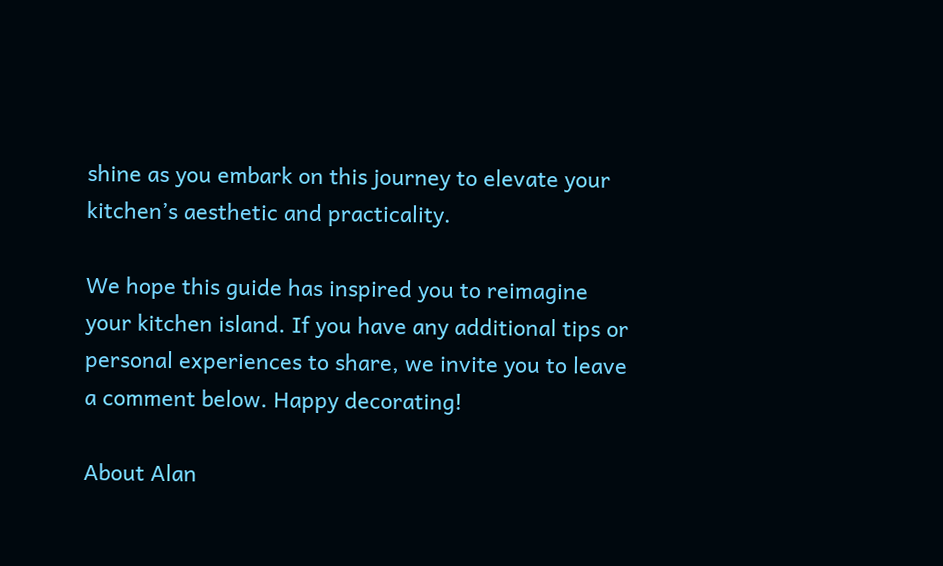shine as you embark on this journey to elevate your kitchen’s aesthetic and practicality.

We hope this guide has inspired you to reimagine your kitchen island. If you have any additional tips or personal experiences to share, we invite you to leave a comment below. Happy decorating!

About Alan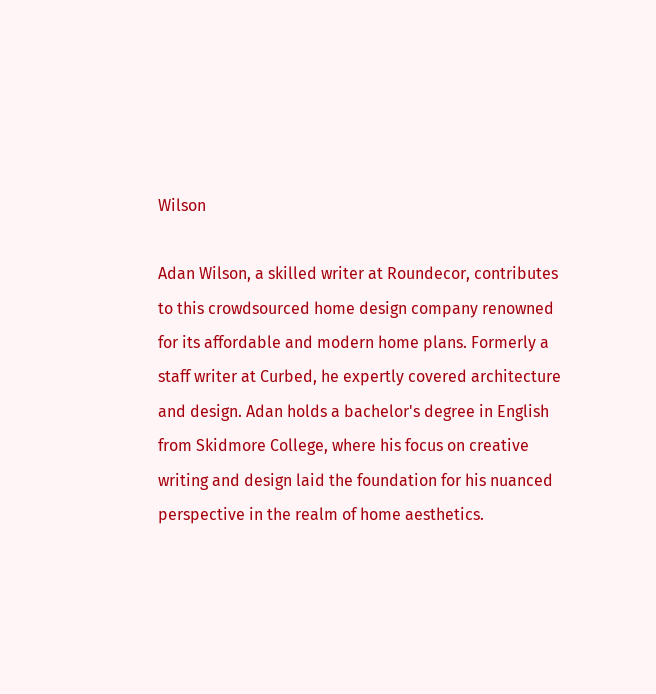Wilson

Adan Wilson, a skilled writer at Roundecor, contributes to this crowdsourced home design company renowned for its affordable and modern home plans. Formerly a staff writer at Curbed, he expertly covered architecture and design. Adan holds a bachelor's degree in English from Skidmore College, where his focus on creative writing and design laid the foundation for his nuanced perspective in the realm of home aesthetics.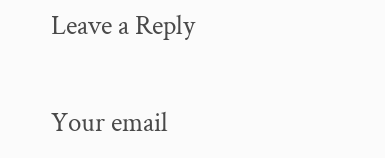Leave a Reply

Your email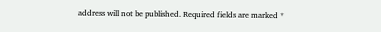address will not be published. Required fields are marked *